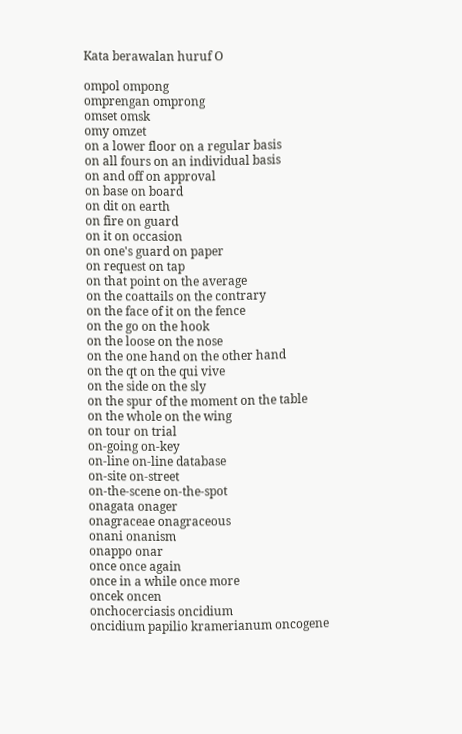Kata berawalan huruf O

ompol ompong
omprengan omprong
omset omsk
omy omzet
on a lower floor on a regular basis
on all fours on an individual basis
on and off on approval
on base on board
on dit on earth
on fire on guard
on it on occasion
on one's guard on paper
on request on tap
on that point on the average
on the coattails on the contrary
on the face of it on the fence
on the go on the hook
on the loose on the nose
on the one hand on the other hand
on the qt on the qui vive
on the side on the sly
on the spur of the moment on the table
on the whole on the wing
on tour on trial
on-going on-key
on-line on-line database
on-site on-street
on-the-scene on-the-spot
onagata onager
onagraceae onagraceous
onani onanism
onappo onar
once once again
once in a while once more
oncek oncen
onchocerciasis oncidium
oncidium papilio kramerianum oncogene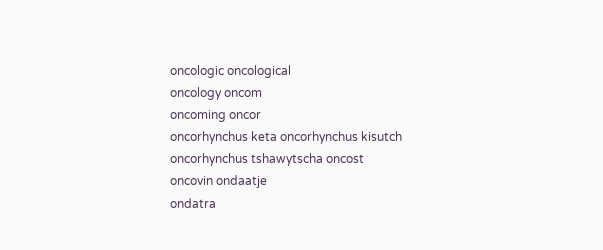oncologic oncological
oncology oncom
oncoming oncor
oncorhynchus keta oncorhynchus kisutch
oncorhynchus tshawytscha oncost
oncovin ondaatje
ondatra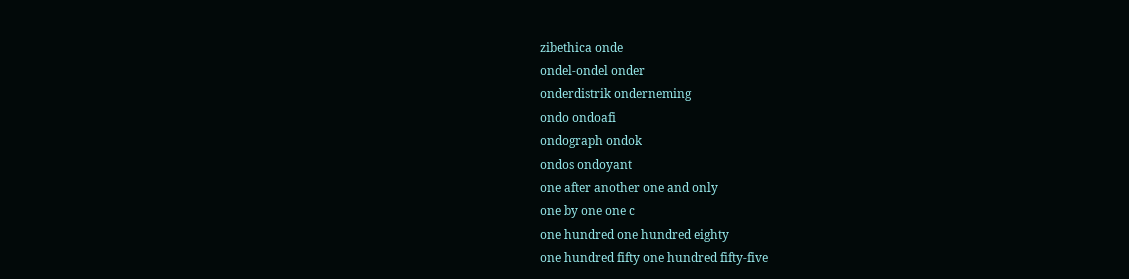zibethica onde
ondel-ondel onder
onderdistrik onderneming
ondo ondoafi
ondograph ondok
ondos ondoyant
one after another one and only
one by one one c
one hundred one hundred eighty
one hundred fifty one hundred fifty-five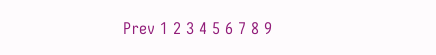Prev 1 2 3 4 5 6 7 8 9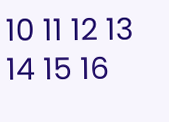10 11 12 13 14 15 16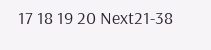17 18 19 20 Next21-38